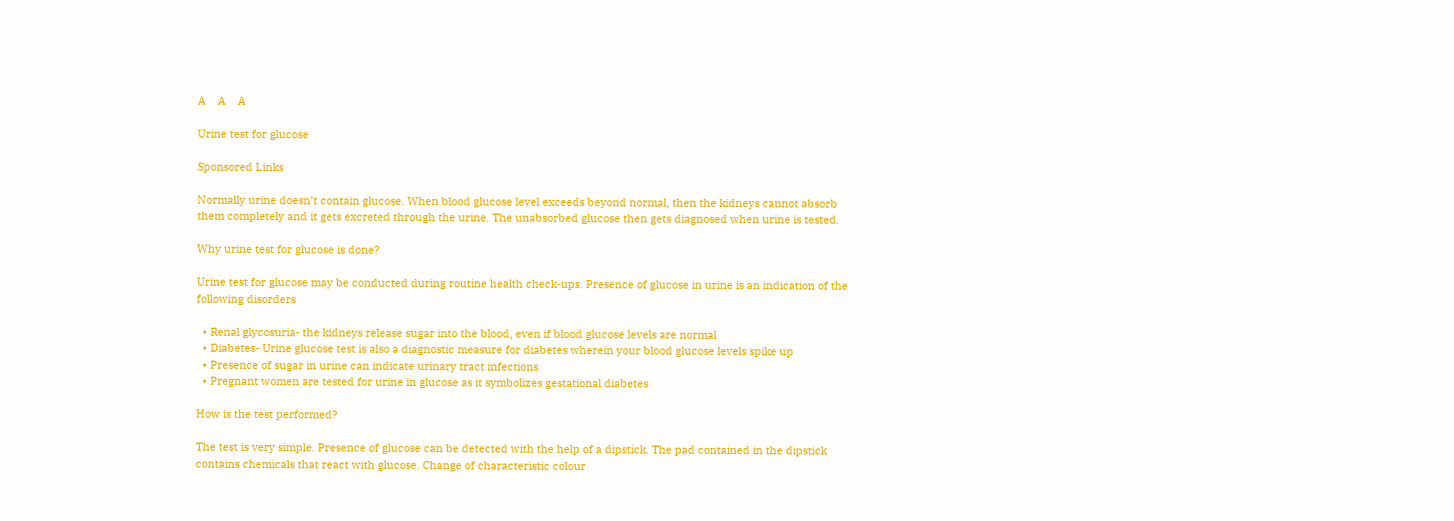A    A    A

Urine test for glucose

Sponsored Links

Normally urine doesn’t contain glucose. When blood glucose level exceeds beyond normal, then the kidneys cannot absorb them completely and it gets excreted through the urine. The unabsorbed glucose then gets diagnosed when urine is tested.

Why urine test for glucose is done?

Urine test for glucose may be conducted during routine health check-ups. Presence of glucose in urine is an indication of the following disorders

  • Renal glycosuria- the kidneys release sugar into the blood, even if blood glucose levels are normal
  • Diabetes- Urine glucose test is also a diagnostic measure for diabetes wherein your blood glucose levels spike up
  • Presence of sugar in urine can indicate urinary tract infections
  • Pregnant women are tested for urine in glucose as it symbolizes gestational diabetes

How is the test performed?

The test is very simple. Presence of glucose can be detected with the help of a dipstick. The pad contained in the dipstick contains chemicals that react with glucose. Change of characteristic colour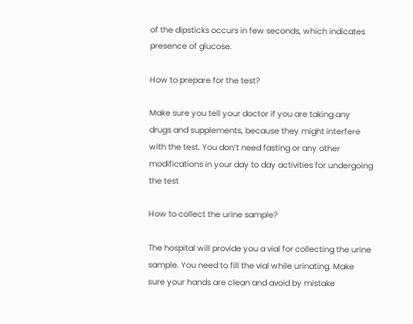of the dipsticks occurs in few seconds, which indicates presence of glucose.

How to prepare for the test?

Make sure you tell your doctor if you are taking any drugs and supplements, because they might interfere with the test. You don’t need fasting or any other modifications in your day to day activities for undergoing the test

How to collect the urine sample?

The hospital will provide you a vial for collecting the urine sample. You need to fill the vial while urinating. Make sure your hands are clean and avoid by mistake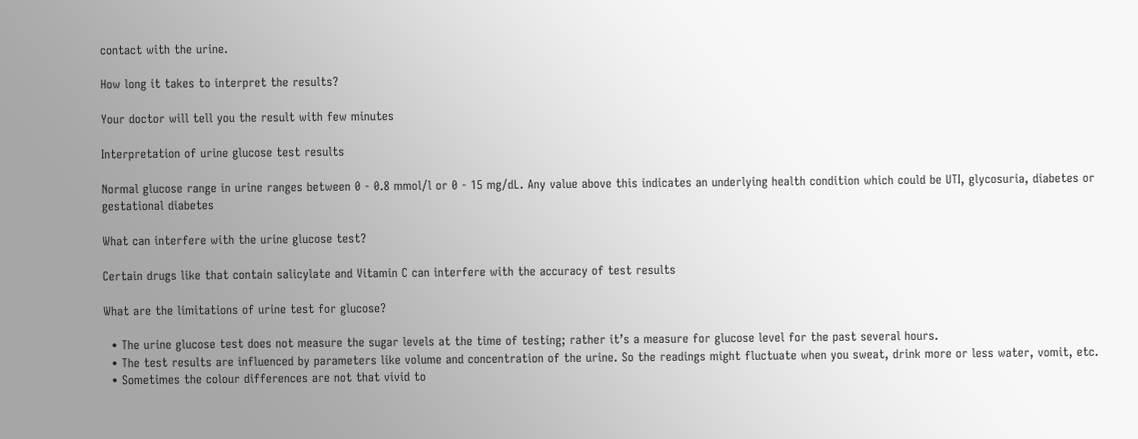contact with the urine.

How long it takes to interpret the results?

Your doctor will tell you the result with few minutes

Interpretation of urine glucose test results

Normal glucose range in urine ranges between 0 - 0.8 mmol/l or 0 - 15 mg/dL. Any value above this indicates an underlying health condition which could be UTI, glycosuria, diabetes or gestational diabetes

What can interfere with the urine glucose test?

Certain drugs like that contain salicylate and Vitamin C can interfere with the accuracy of test results

What are the limitations of urine test for glucose?

  • The urine glucose test does not measure the sugar levels at the time of testing; rather it’s a measure for glucose level for the past several hours.
  • The test results are influenced by parameters like volume and concentration of the urine. So the readings might fluctuate when you sweat, drink more or less water, vomit, etc.
  • Sometimes the colour differences are not that vivid to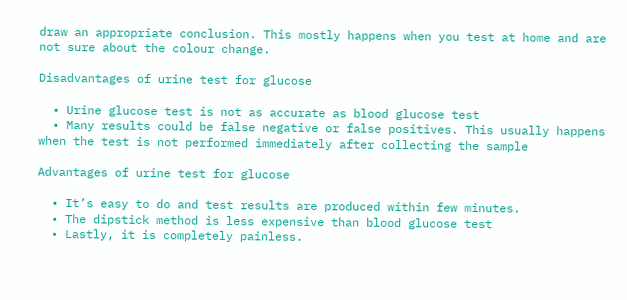draw an appropriate conclusion. This mostly happens when you test at home and are not sure about the colour change.

Disadvantages of urine test for glucose

  • Urine glucose test is not as accurate as blood glucose test
  • Many results could be false negative or false positives. This usually happens when the test is not performed immediately after collecting the sample

Advantages of urine test for glucose

  • It’s easy to do and test results are produced within few minutes.
  • The dipstick method is less expensive than blood glucose test
  • Lastly, it is completely painless.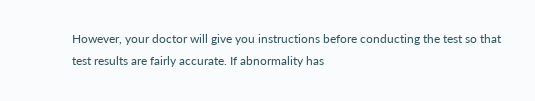However, your doctor will give you instructions before conducting the test so that test results are fairly accurate. If abnormality has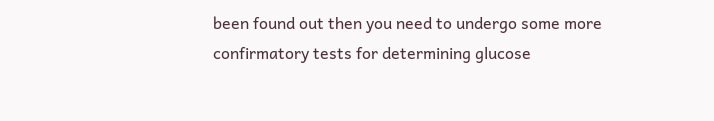been found out then you need to undergo some more confirmatory tests for determining glucose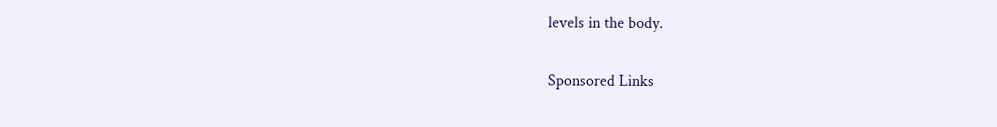levels in the body.

Sponsored Links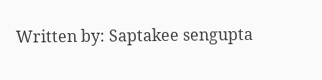Written by: Saptakee sengupta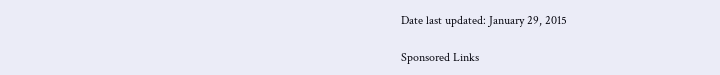Date last updated: January 29, 2015

Sponsored Links